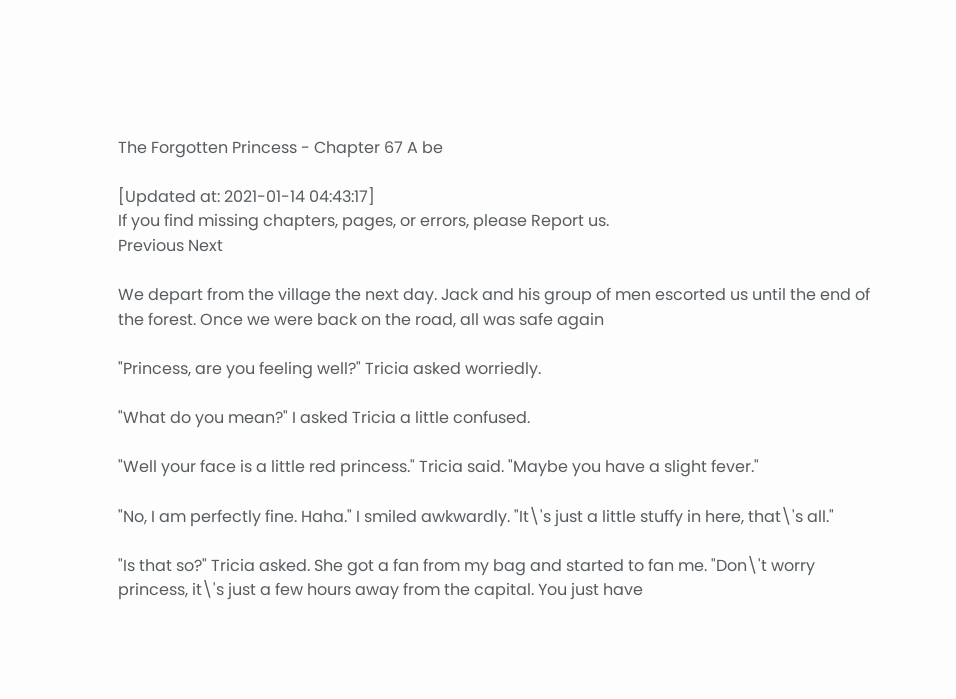The Forgotten Princess - Chapter 67 A be

[Updated at: 2021-01-14 04:43:17]
If you find missing chapters, pages, or errors, please Report us.
Previous Next

We depart from the village the next day. Jack and his group of men escorted us until the end of the forest. Once we were back on the road, all was safe again

"Princess, are you feeling well?" Tricia asked worriedly.

"What do you mean?" I asked Tricia a little confused.

"Well your face is a little red princess." Tricia said. "Maybe you have a slight fever."

"No, I am perfectly fine. Haha." I smiled awkwardly. "It\'s just a little stuffy in here, that\'s all."

"Is that so?" Tricia asked. She got a fan from my bag and started to fan me. "Don\'t worry princess, it\'s just a few hours away from the capital. You just have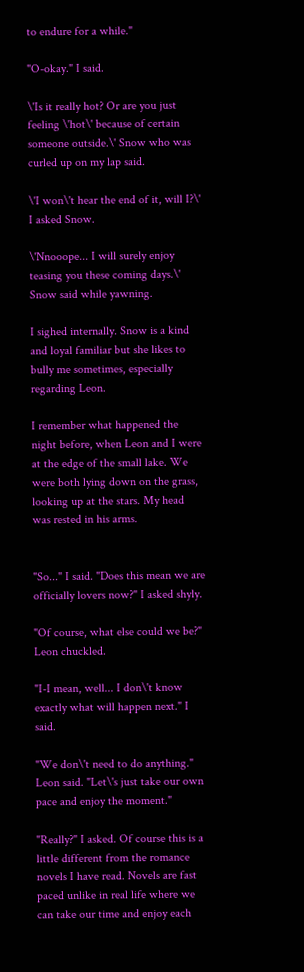to endure for a while."

"O-okay." I said.

\'Is it really hot? Or are you just feeling \'hot\' because of certain someone outside.\' Snow who was curled up on my lap said.

\'I won\'t hear the end of it, will I?\' I asked Snow.

\'Nnooope... I will surely enjoy teasing you these coming days.\' Snow said while yawning.

I sighed internally. Snow is a kind and loyal familiar but she likes to bully me sometimes, especially regarding Leon.

I remember what happened the night before, when Leon and I were at the edge of the small lake. We were both lying down on the grass, looking up at the stars. My head was rested in his arms.


"So..." I said. "Does this mean we are officially lovers now?" I asked shyly.

"Of course, what else could we be?" Leon chuckled.

"I-I mean, well... I don\'t know exactly what will happen next." I said.

"We don\'t need to do anything." Leon said. "Let\'s just take our own pace and enjoy the moment."

"Really?" I asked. Of course this is a little different from the romance novels I have read. Novels are fast paced unlike in real life where we can take our time and enjoy each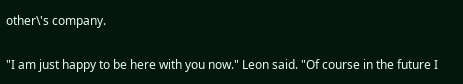other\'s company.

"I am just happy to be here with you now." Leon said. "Of course in the future I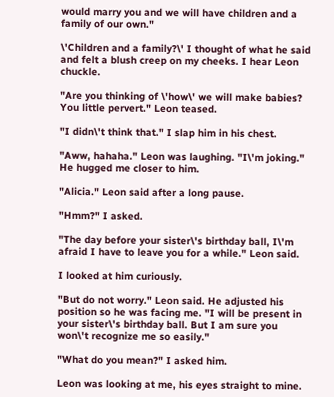would marry you and we will have children and a family of our own."

\'Children and a family?\' I thought of what he said and felt a blush creep on my cheeks. I hear Leon chuckle.

"Are you thinking of \'how\' we will make babies? You little pervert." Leon teased.

"I didn\'t think that." I slap him in his chest.

"Aww, hahaha." Leon was laughing. "I\'m joking." He hugged me closer to him.

"Alicia." Leon said after a long pause.

"Hmm?" I asked.

"The day before your sister\'s birthday ball, I\'m afraid I have to leave you for a while." Leon said.

I looked at him curiously.

"But do not worry." Leon said. He adjusted his position so he was facing me. "I will be present in your sister\'s birthday ball. But I am sure you won\'t recognize me so easily."

"What do you mean?" I asked him.

Leon was looking at me, his eyes straight to mine.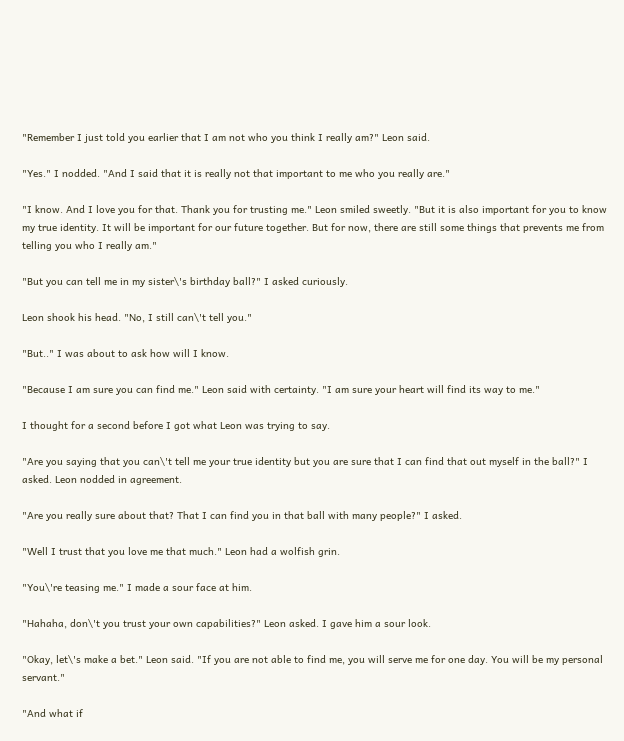"Remember I just told you earlier that I am not who you think I really am?" Leon said.

"Yes." I nodded. "And I said that it is really not that important to me who you really are."

"I know. And I love you for that. Thank you for trusting me." Leon smiled sweetly. "But it is also important for you to know my true identity. It will be important for our future together. But for now, there are still some things that prevents me from telling you who I really am."

"But you can tell me in my sister\'s birthday ball?" I asked curiously.

Leon shook his head. "No, I still can\'t tell you."

"But.." I was about to ask how will I know.

"Because I am sure you can find me." Leon said with certainty. "I am sure your heart will find its way to me."

I thought for a second before I got what Leon was trying to say.

"Are you saying that you can\'t tell me your true identity but you are sure that I can find that out myself in the ball?" I asked. Leon nodded in agreement.

"Are you really sure about that? That I can find you in that ball with many people?" I asked.

"Well I trust that you love me that much." Leon had a wolfish grin.

"You\'re teasing me." I made a sour face at him.

"Hahaha, don\'t you trust your own capabilities?" Leon asked. I gave him a sour look.

"Okay, let\'s make a bet." Leon said. "If you are not able to find me, you will serve me for one day. You will be my personal servant."

"And what if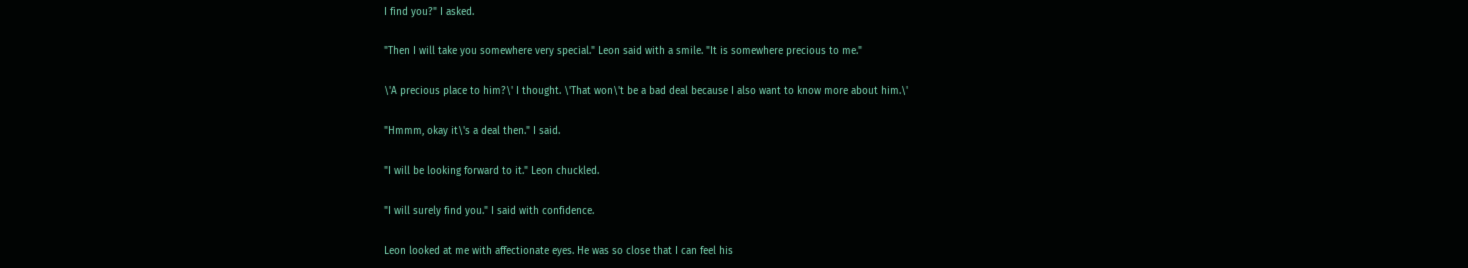I find you?" I asked.

"Then I will take you somewhere very special." Leon said with a smile. "It is somewhere precious to me."

\'A precious place to him?\' I thought. \'That won\'t be a bad deal because I also want to know more about him.\'

"Hmmm, okay it\'s a deal then." I said.

"I will be looking forward to it." Leon chuckled.

"I will surely find you." I said with confidence.

Leon looked at me with affectionate eyes. He was so close that I can feel his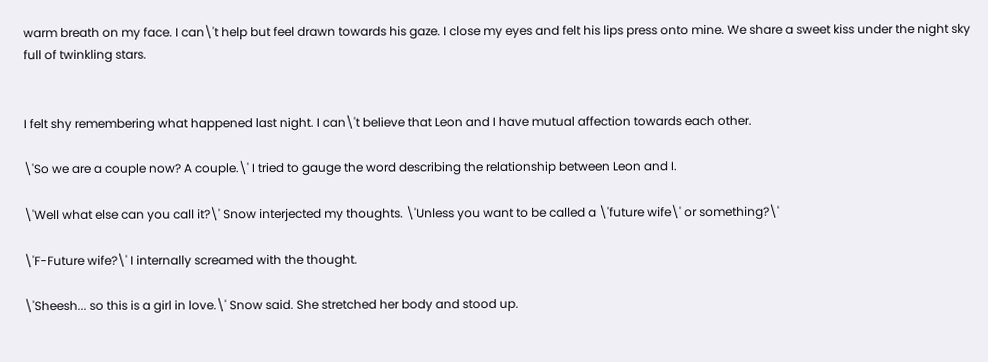warm breath on my face. I can\'t help but feel drawn towards his gaze. I close my eyes and felt his lips press onto mine. We share a sweet kiss under the night sky full of twinkling stars.


I felt shy remembering what happened last night. I can\'t believe that Leon and I have mutual affection towards each other.

\'So we are a couple now? A couple.\' I tried to gauge the word describing the relationship between Leon and I.

\'Well what else can you call it?\' Snow interjected my thoughts. \'Unless you want to be called a \'future wife\' or something?\'

\'F-Future wife?\' I internally screamed with the thought.

\'Sheesh... so this is a girl in love.\' Snow said. She stretched her body and stood up.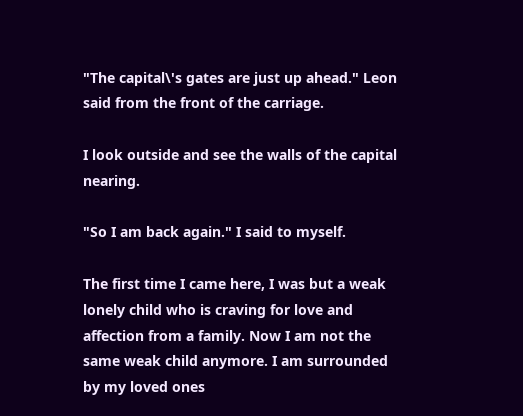"The capital\'s gates are just up ahead." Leon said from the front of the carriage.

I look outside and see the walls of the capital nearing.

"So I am back again." I said to myself.

The first time I came here, I was but a weak lonely child who is craving for love and affection from a family. Now I am not the same weak child anymore. I am surrounded by my loved ones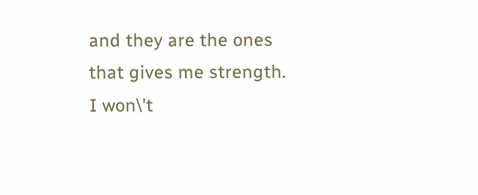and they are the ones that gives me strength. I won\'t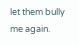let them bully me again.